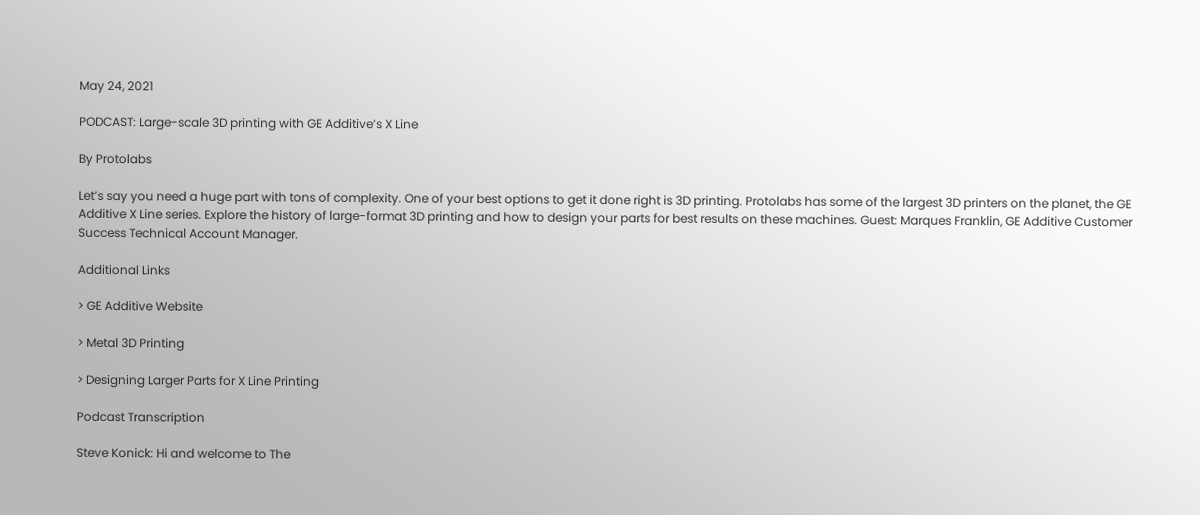May 24, 2021

PODCAST: Large-scale 3D printing with GE Additive’s X Line

By Protolabs

Let’s say you need a huge part with tons of complexity. One of your best options to get it done right is 3D printing. Protolabs has some of the largest 3D printers on the planet, the GE Additive X Line series. Explore the history of large-format 3D printing and how to design your parts for best results on these machines. Guest: Marques Franklin, GE Additive Customer Success Technical Account Manager.

Additional Links

> GE Additive Website

> Metal 3D Printing

> Designing Larger Parts for X Line Printing

Podcast Transcription

Steve Konick: Hi and welcome to The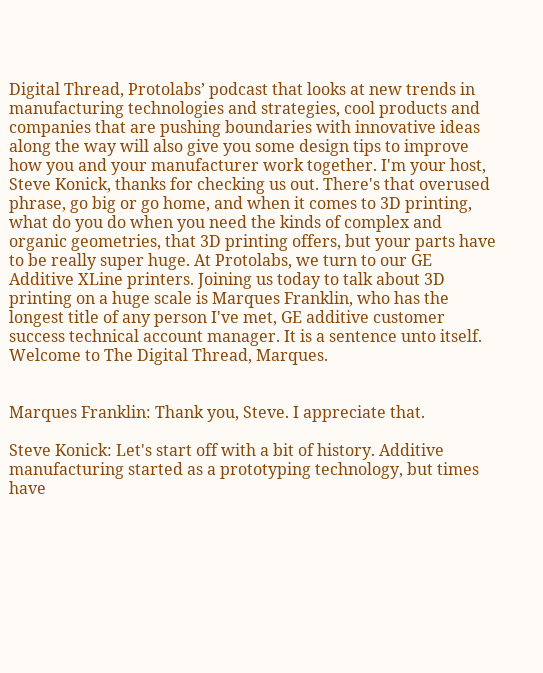Digital Thread, Protolabs’ podcast that looks at new trends in manufacturing technologies and strategies, cool products and companies that are pushing boundaries with innovative ideas along the way will also give you some design tips to improve how you and your manufacturer work together. I'm your host, Steve Konick, thanks for checking us out. There's that overused phrase, go big or go home, and when it comes to 3D printing, what do you do when you need the kinds of complex and organic geometries, that 3D printing offers, but your parts have to be really super huge. At Protolabs, we turn to our GE Additive XLine printers. Joining us today to talk about 3D printing on a huge scale is Marques Franklin, who has the longest title of any person I've met, GE additive customer success technical account manager. It is a sentence unto itself. Welcome to The Digital Thread, Marques.


Marques Franklin: Thank you, Steve. I appreciate that.

Steve Konick: Let's start off with a bit of history. Additive manufacturing started as a prototyping technology, but times have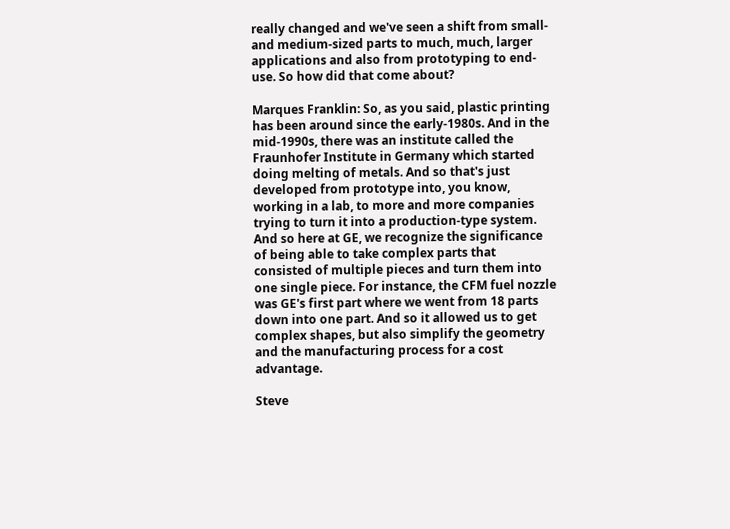really changed and we've seen a shift from small- and medium-sized parts to much, much, larger applications and also from prototyping to end-use. So how did that come about?

Marques Franklin: So, as you said, plastic printing has been around since the early-1980s. And in the mid-1990s, there was an institute called the Fraunhofer Institute in Germany which started doing melting of metals. And so that's just developed from prototype into, you know, working in a lab, to more and more companies trying to turn it into a production-type system. And so here at GE, we recognize the significance of being able to take complex parts that consisted of multiple pieces and turn them into one single piece. For instance, the CFM fuel nozzle was GE's first part where we went from 18 parts down into one part. And so it allowed us to get complex shapes, but also simplify the geometry and the manufacturing process for a cost advantage.

Steve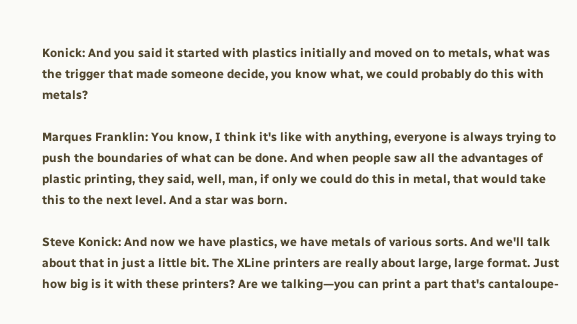Konick: And you said it started with plastics initially and moved on to metals, what was the trigger that made someone decide, you know what, we could probably do this with metals?

Marques Franklin: You know, I think it's like with anything, everyone is always trying to push the boundaries of what can be done. And when people saw all the advantages of plastic printing, they said, well, man, if only we could do this in metal, that would take this to the next level. And a star was born.

Steve Konick: And now we have plastics, we have metals of various sorts. And we'll talk about that in just a little bit. The XLine printers are really about large, large format. Just how big is it with these printers? Are we talking—you can print a part that's cantaloupe-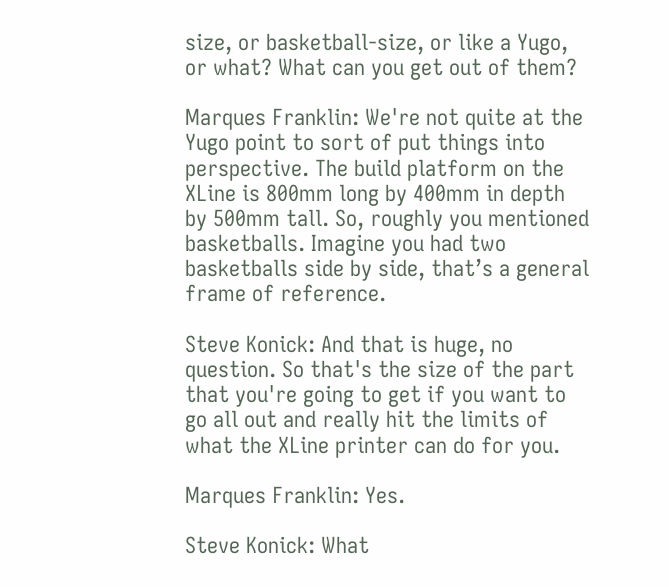size, or basketball-size, or like a Yugo, or what? What can you get out of them?

Marques Franklin: We're not quite at the Yugo point to sort of put things into perspective. The build platform on the XLine is 800mm long by 400mm in depth by 500mm tall. So, roughly you mentioned basketballs. Imagine you had two basketballs side by side, that’s a general frame of reference.

Steve Konick: And that is huge, no question. So that's the size of the part that you're going to get if you want to go all out and really hit the limits of what the XLine printer can do for you.

Marques Franklin: Yes.

Steve Konick: What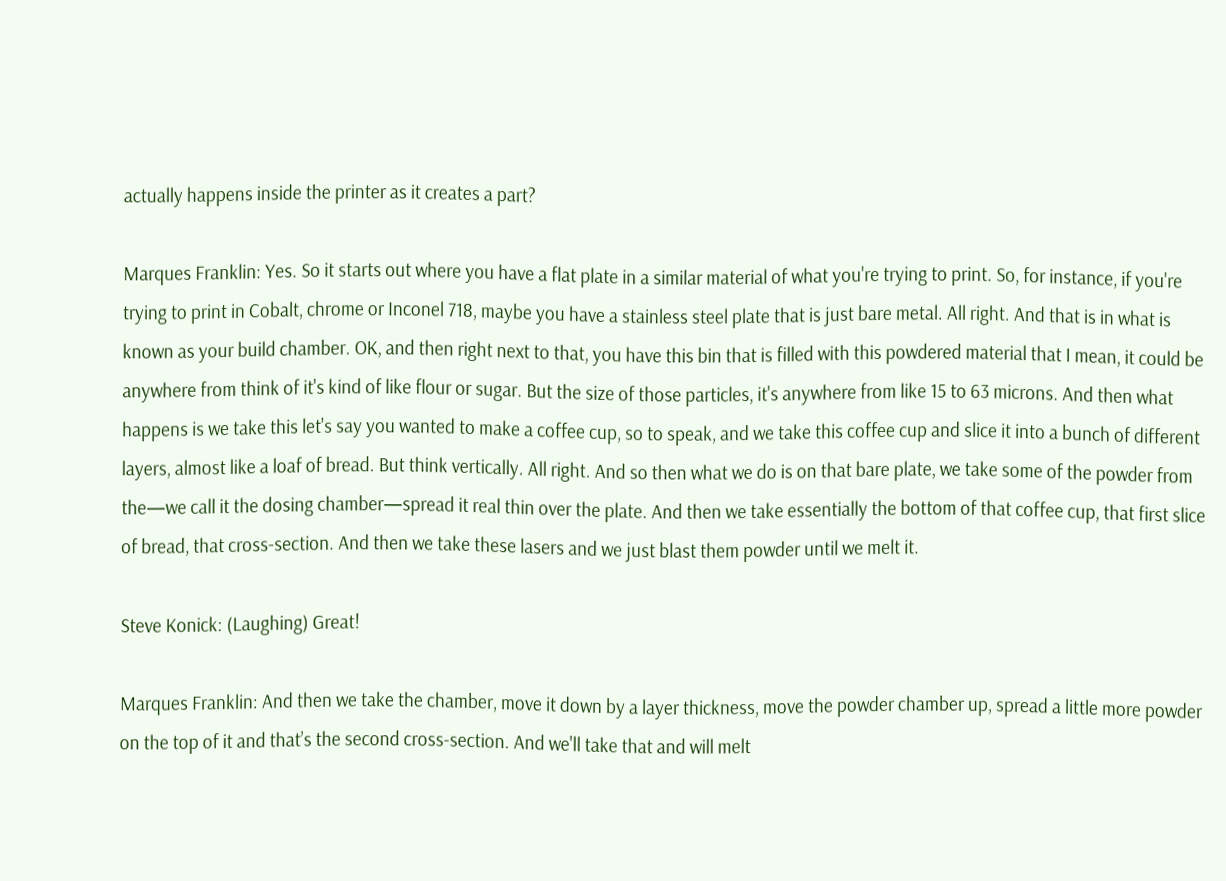actually happens inside the printer as it creates a part?

Marques Franklin: Yes. So it starts out where you have a flat plate in a similar material of what you're trying to print. So, for instance, if you're trying to print in Cobalt, chrome or Inconel 718, maybe you have a stainless steel plate that is just bare metal. All right. And that is in what is known as your build chamber. OK, and then right next to that, you have this bin that is filled with this powdered material that I mean, it could be anywhere from think of it's kind of like flour or sugar. But the size of those particles, it's anywhere from like 15 to 63 microns. And then what happens is we take this let's say you wanted to make a coffee cup, so to speak, and we take this coffee cup and slice it into a bunch of different layers, almost like a loaf of bread. But think vertically. All right. And so then what we do is on that bare plate, we take some of the powder from the—we call it the dosing chamber—spread it real thin over the plate. And then we take essentially the bottom of that coffee cup, that first slice of bread, that cross-section. And then we take these lasers and we just blast them powder until we melt it.

Steve Konick: (Laughing) Great!

Marques Franklin: And then we take the chamber, move it down by a layer thickness, move the powder chamber up, spread a little more powder on the top of it and that’s the second cross-section. And we'll take that and will melt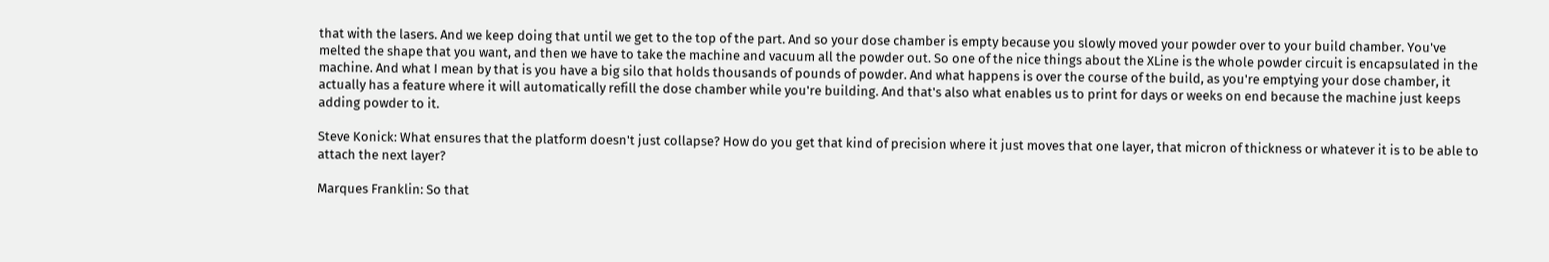that with the lasers. And we keep doing that until we get to the top of the part. And so your dose chamber is empty because you slowly moved your powder over to your build chamber. You've melted the shape that you want, and then we have to take the machine and vacuum all the powder out. So one of the nice things about the XLine is the whole powder circuit is encapsulated in the machine. And what I mean by that is you have a big silo that holds thousands of pounds of powder. And what happens is over the course of the build, as you're emptying your dose chamber, it actually has a feature where it will automatically refill the dose chamber while you're building. And that's also what enables us to print for days or weeks on end because the machine just keeps adding powder to it.

Steve Konick: What ensures that the platform doesn't just collapse? How do you get that kind of precision where it just moves that one layer, that micron of thickness or whatever it is to be able to attach the next layer?

Marques Franklin: So that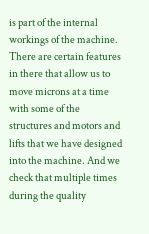is part of the internal workings of the machine. There are certain features in there that allow us to move microns at a time with some of the structures and motors and lifts that we have designed into the machine. And we check that multiple times during the quality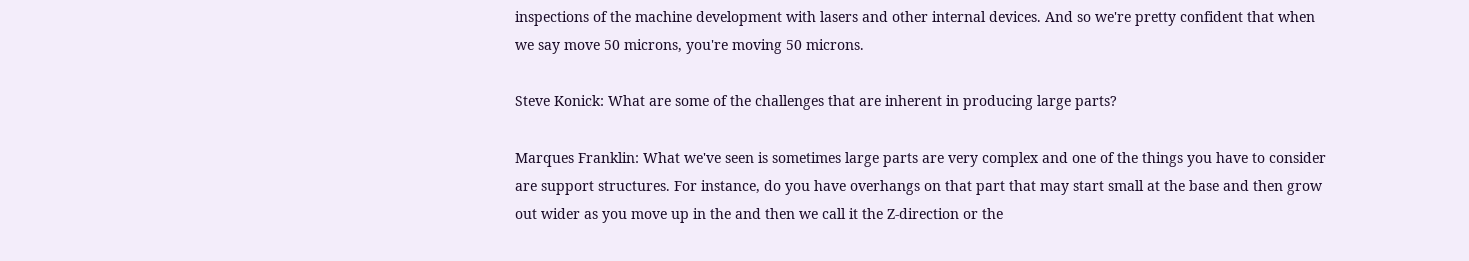inspections of the machine development with lasers and other internal devices. And so we're pretty confident that when we say move 50 microns, you're moving 50 microns.

Steve Konick: What are some of the challenges that are inherent in producing large parts?

Marques Franklin: What we've seen is sometimes large parts are very complex and one of the things you have to consider are support structures. For instance, do you have overhangs on that part that may start small at the base and then grow out wider as you move up in the and then we call it the Z-direction or the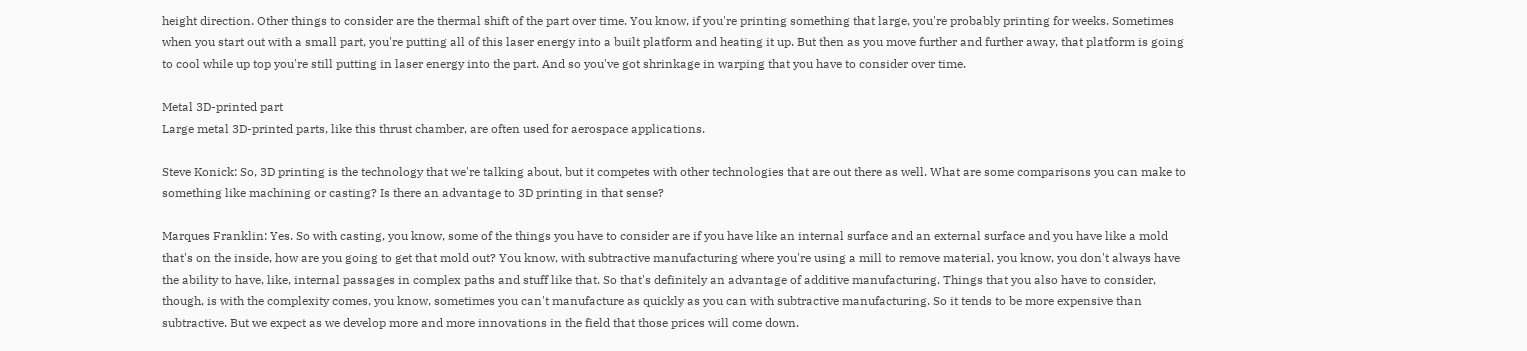height direction. Other things to consider are the thermal shift of the part over time. You know, if you're printing something that large, you're probably printing for weeks. Sometimes when you start out with a small part, you're putting all of this laser energy into a built platform and heating it up. But then as you move further and further away, that platform is going to cool while up top you're still putting in laser energy into the part. And so you've got shrinkage in warping that you have to consider over time.

Metal 3D-printed part
Large metal 3D-printed parts, like this thrust chamber, are often used for aerospace applications.

Steve Konick: So, 3D printing is the technology that we're talking about, but it competes with other technologies that are out there as well. What are some comparisons you can make to something like machining or casting? Is there an advantage to 3D printing in that sense?

Marques Franklin: Yes. So with casting, you know, some of the things you have to consider are if you have like an internal surface and an external surface and you have like a mold that's on the inside, how are you going to get that mold out? You know, with subtractive manufacturing where you're using a mill to remove material, you know, you don't always have the ability to have, like, internal passages in complex paths and stuff like that. So that's definitely an advantage of additive manufacturing. Things that you also have to consider, though, is with the complexity comes, you know, sometimes you can't manufacture as quickly as you can with subtractive manufacturing. So it tends to be more expensive than subtractive. But we expect as we develop more and more innovations in the field that those prices will come down.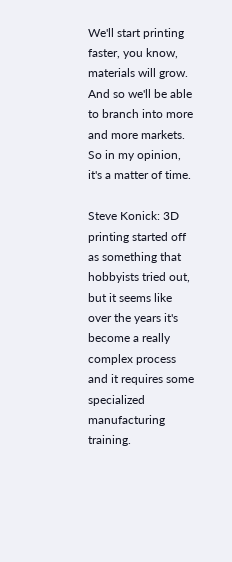We'll start printing faster, you know, materials will grow. And so we'll be able to branch into more and more markets. So in my opinion, it's a matter of time.

Steve Konick: 3D printing started off as something that hobbyists tried out, but it seems like over the years it's become a really complex process and it requires some specialized manufacturing training.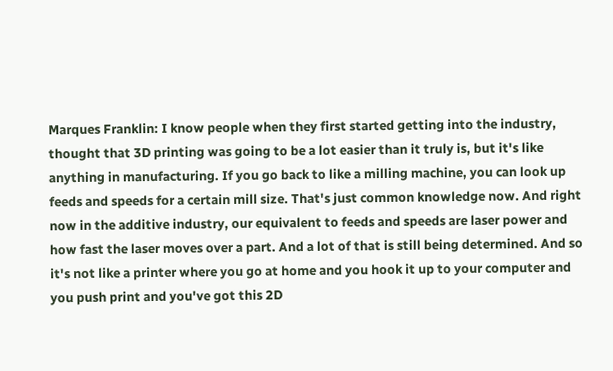Marques Franklin: I know people when they first started getting into the industry, thought that 3D printing was going to be a lot easier than it truly is, but it's like anything in manufacturing. If you go back to like a milling machine, you can look up feeds and speeds for a certain mill size. That's just common knowledge now. And right now in the additive industry, our equivalent to feeds and speeds are laser power and how fast the laser moves over a part. And a lot of that is still being determined. And so it's not like a printer where you go at home and you hook it up to your computer and you push print and you've got this 2D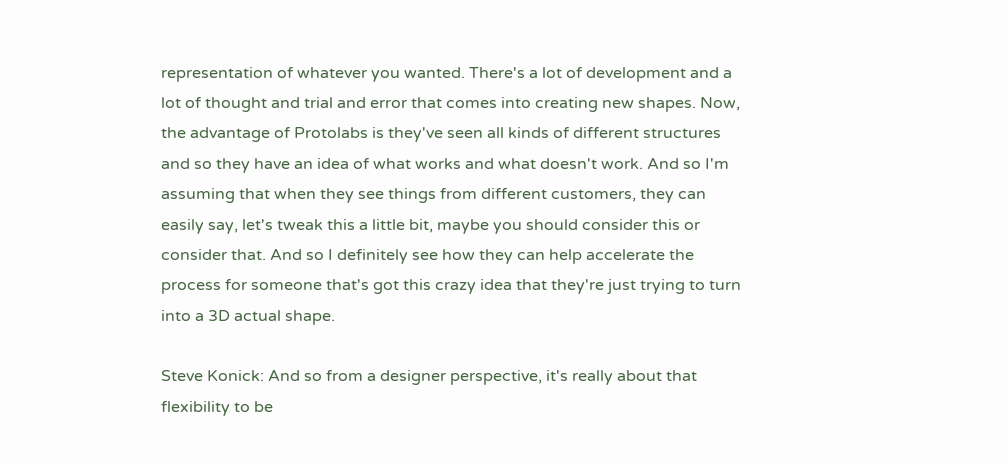representation of whatever you wanted. There's a lot of development and a lot of thought and trial and error that comes into creating new shapes. Now, the advantage of Protolabs is they've seen all kinds of different structures and so they have an idea of what works and what doesn't work. And so I'm assuming that when they see things from different customers, they can easily say, let's tweak this a little bit, maybe you should consider this or consider that. And so I definitely see how they can help accelerate the process for someone that's got this crazy idea that they're just trying to turn into a 3D actual shape.

Steve Konick: And so from a designer perspective, it's really about that flexibility to be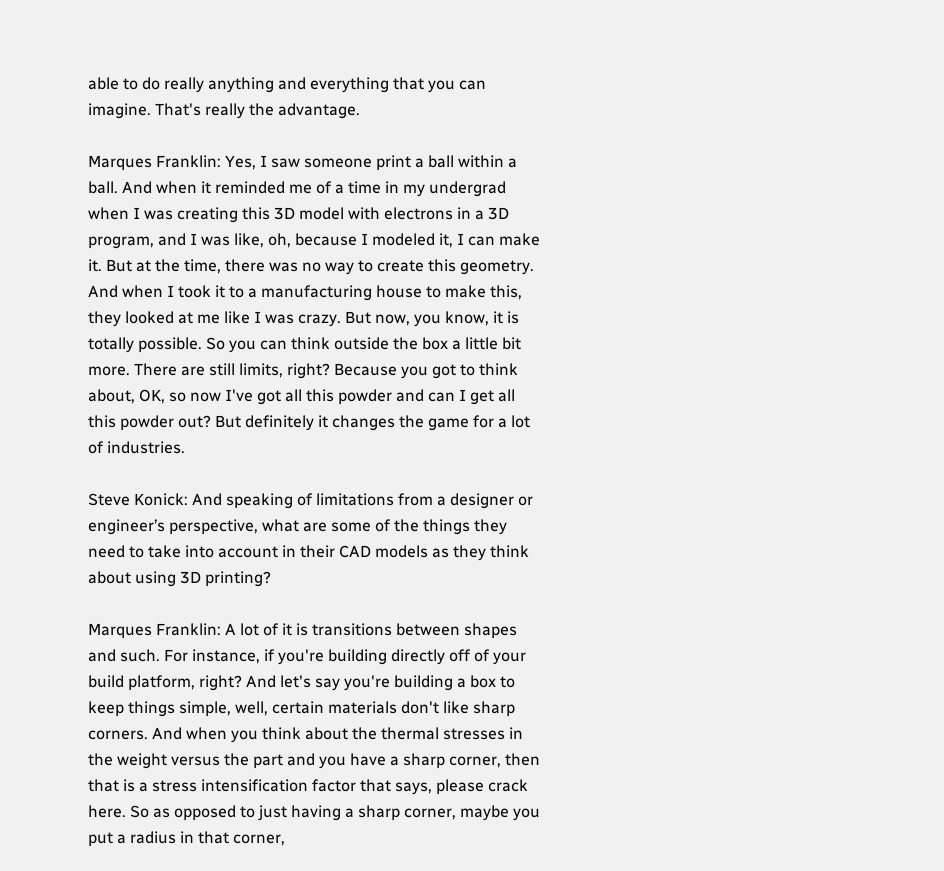able to do really anything and everything that you can imagine. That's really the advantage.

Marques Franklin: Yes, I saw someone print a ball within a ball. And when it reminded me of a time in my undergrad when I was creating this 3D model with electrons in a 3D program, and I was like, oh, because I modeled it, I can make it. But at the time, there was no way to create this geometry. And when I took it to a manufacturing house to make this, they looked at me like I was crazy. But now, you know, it is totally possible. So you can think outside the box a little bit more. There are still limits, right? Because you got to think about, OK, so now I've got all this powder and can I get all this powder out? But definitely it changes the game for a lot of industries.

Steve Konick: And speaking of limitations from a designer or engineer’s perspective, what are some of the things they need to take into account in their CAD models as they think about using 3D printing?

Marques Franklin: A lot of it is transitions between shapes and such. For instance, if you're building directly off of your build platform, right? And let's say you're building a box to keep things simple, well, certain materials don't like sharp corners. And when you think about the thermal stresses in the weight versus the part and you have a sharp corner, then that is a stress intensification factor that says, please crack here. So as opposed to just having a sharp corner, maybe you put a radius in that corner,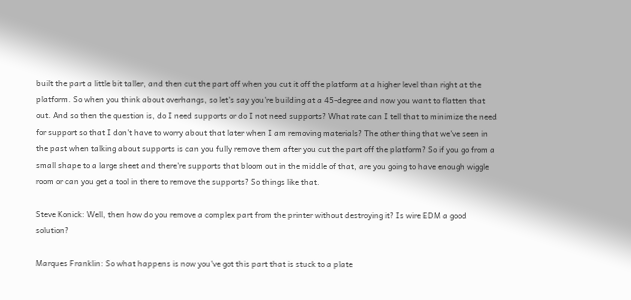built the part a little bit taller, and then cut the part off when you cut it off the platform at a higher level than right at the platform. So when you think about overhangs, so let's say you're building at a 45-degree and now you want to flatten that out. And so then the question is, do I need supports or do I not need supports? What rate can I tell that to minimize the need for support so that I don't have to worry about that later when I am removing materials? The other thing that we've seen in the past when talking about supports is can you fully remove them after you cut the part off the platform? So if you go from a small shape to a large sheet and there're supports that bloom out in the middle of that, are you going to have enough wiggle room or can you get a tool in there to remove the supports? So things like that.

Steve Konick: Well, then how do you remove a complex part from the printer without destroying it? Is wire EDM a good solution?

Marques Franklin: So what happens is now you've got this part that is stuck to a plate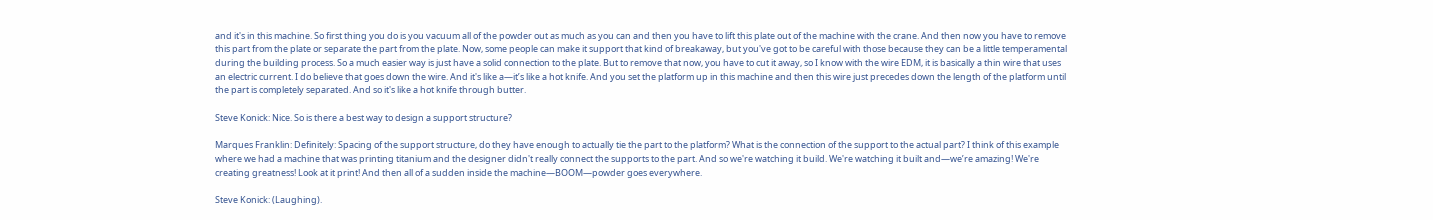and it's in this machine. So first thing you do is you vacuum all of the powder out as much as you can and then you have to lift this plate out of the machine with the crane. And then now you have to remove this part from the plate or separate the part from the plate. Now, some people can make it support that kind of breakaway, but you've got to be careful with those because they can be a little temperamental during the building process. So a much easier way is just have a solid connection to the plate. But to remove that now, you have to cut it away, so I know with the wire EDM, it is basically a thin wire that uses an electric current. I do believe that goes down the wire. And it's like a—it’s like a hot knife. And you set the platform up in this machine and then this wire just precedes down the length of the platform until the part is completely separated. And so it's like a hot knife through butter.

Steve Konick: Nice. So is there a best way to design a support structure?

Marques Franklin: Definitely: Spacing of the support structure, do they have enough to actually tie the part to the platform? What is the connection of the support to the actual part? I think of this example where we had a machine that was printing titanium and the designer didn't really connect the supports to the part. And so we're watching it build. We're watching it built and—we’re amazing! We're creating greatness! Look at it print! And then all of a sudden inside the machine—BOOM—powder goes everywhere.

Steve Konick: (Laughing).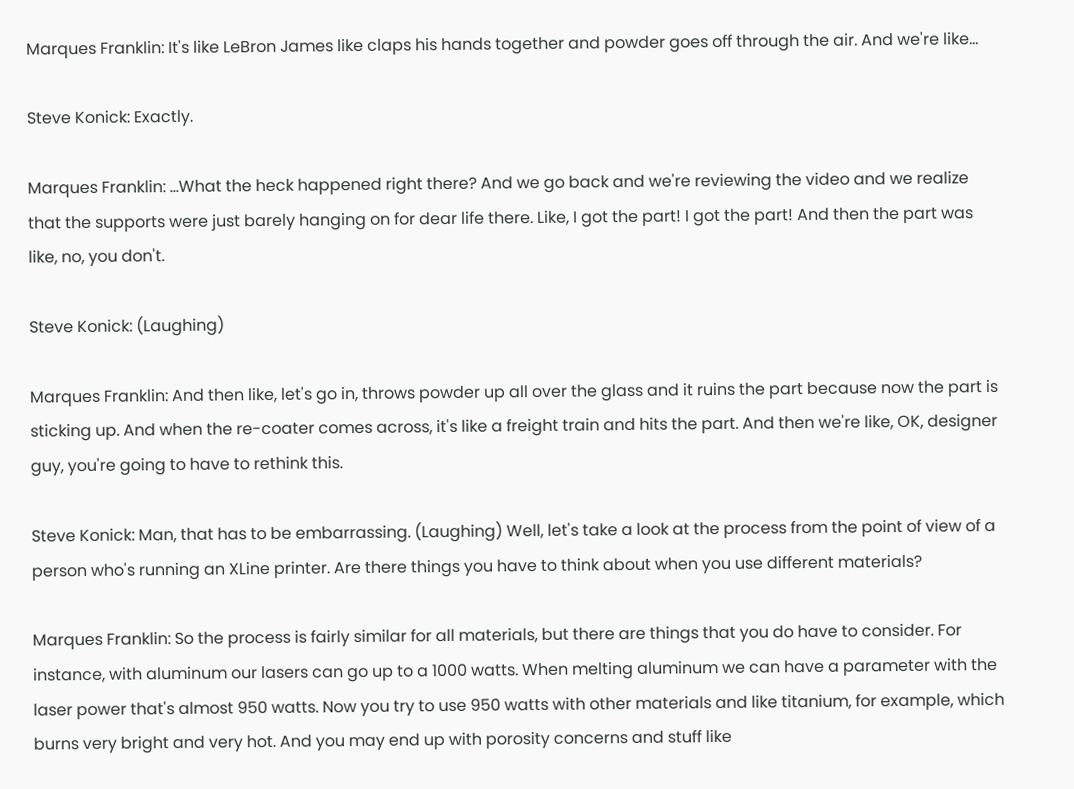Marques Franklin: It's like LeBron James like claps his hands together and powder goes off through the air. And we're like…

Steve Konick: Exactly.

Marques Franklin: …What the heck happened right there? And we go back and we're reviewing the video and we realize that the supports were just barely hanging on for dear life there. Like, I got the part! I got the part! And then the part was like, no, you don't.

Steve Konick: (Laughing)

Marques Franklin: And then like, let's go in, throws powder up all over the glass and it ruins the part because now the part is sticking up. And when the re-coater comes across, it's like a freight train and hits the part. And then we're like, OK, designer guy, you're going to have to rethink this.

Steve Konick: Man, that has to be embarrassing. (Laughing) Well, let's take a look at the process from the point of view of a person who's running an XLine printer. Are there things you have to think about when you use different materials?

Marques Franklin: So the process is fairly similar for all materials, but there are things that you do have to consider. For instance, with aluminum our lasers can go up to a 1000 watts. When melting aluminum we can have a parameter with the laser power that's almost 950 watts. Now you try to use 950 watts with other materials and like titanium, for example, which burns very bright and very hot. And you may end up with porosity concerns and stuff like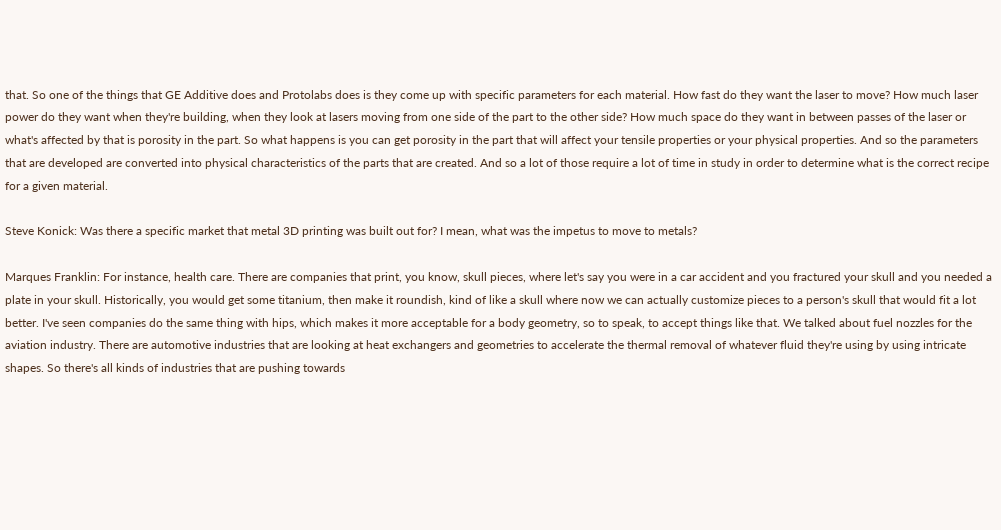that. So one of the things that GE Additive does and Protolabs does is they come up with specific parameters for each material. How fast do they want the laser to move? How much laser power do they want when they're building, when they look at lasers moving from one side of the part to the other side? How much space do they want in between passes of the laser or what's affected by that is porosity in the part. So what happens is you can get porosity in the part that will affect your tensile properties or your physical properties. And so the parameters that are developed are converted into physical characteristics of the parts that are created. And so a lot of those require a lot of time in study in order to determine what is the correct recipe for a given material.

Steve Konick: Was there a specific market that metal 3D printing was built out for? I mean, what was the impetus to move to metals?

Marques Franklin: For instance, health care. There are companies that print, you know, skull pieces, where let's say you were in a car accident and you fractured your skull and you needed a plate in your skull. Historically, you would get some titanium, then make it roundish, kind of like a skull where now we can actually customize pieces to a person's skull that would fit a lot better. I've seen companies do the same thing with hips, which makes it more acceptable for a body geometry, so to speak, to accept things like that. We talked about fuel nozzles for the aviation industry. There are automotive industries that are looking at heat exchangers and geometries to accelerate the thermal removal of whatever fluid they're using by using intricate shapes. So there's all kinds of industries that are pushing towards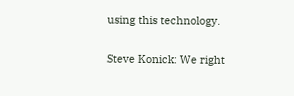using this technology.

Steve Konick: We right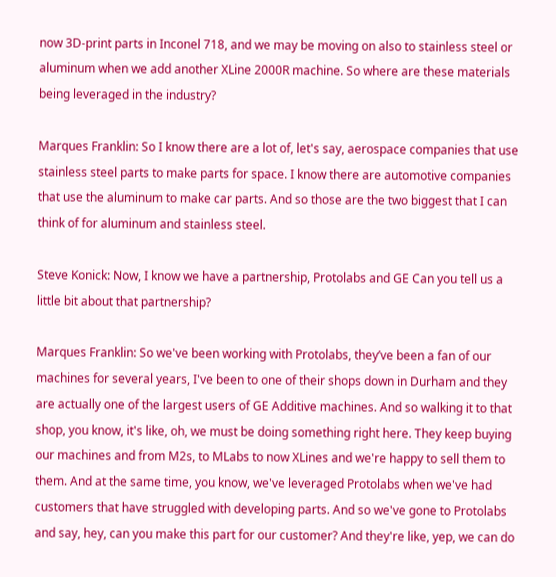now 3D-print parts in Inconel 718, and we may be moving on also to stainless steel or aluminum when we add another XLine 2000R machine. So where are these materials being leveraged in the industry?

Marques Franklin: So I know there are a lot of, let's say, aerospace companies that use stainless steel parts to make parts for space. I know there are automotive companies that use the aluminum to make car parts. And so those are the two biggest that I can think of for aluminum and stainless steel.

Steve Konick: Now, I know we have a partnership, Protolabs and GE Can you tell us a little bit about that partnership?

Marques Franklin: So we've been working with Protolabs, they’ve been a fan of our machines for several years, I've been to one of their shops down in Durham and they are actually one of the largest users of GE Additive machines. And so walking it to that shop, you know, it's like, oh, we must be doing something right here. They keep buying our machines and from M2s, to MLabs to now XLines and we're happy to sell them to them. And at the same time, you know, we've leveraged Protolabs when we've had customers that have struggled with developing parts. And so we've gone to Protolabs and say, hey, can you make this part for our customer? And they're like, yep, we can do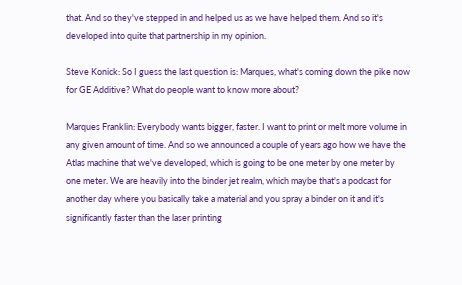that. And so they've stepped in and helped us as we have helped them. And so it's developed into quite that partnership in my opinion.

Steve Konick: So I guess the last question is: Marques, what's coming down the pike now for GE Additive? What do people want to know more about?

Marques Franklin: Everybody wants bigger, faster. I want to print or melt more volume in any given amount of time. And so we announced a couple of years ago how we have the Atlas machine that we've developed, which is going to be one meter by one meter by one meter. We are heavily into the binder jet realm, which maybe that's a podcast for another day where you basically take a material and you spray a binder on it and it's significantly faster than the laser printing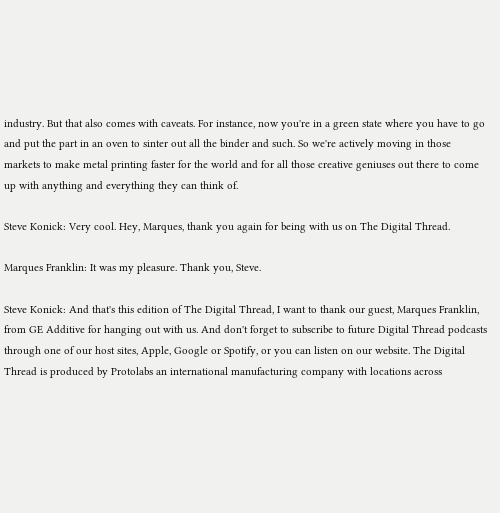industry. But that also comes with caveats. For instance, now you're in a green state where you have to go and put the part in an oven to sinter out all the binder and such. So we're actively moving in those markets to make metal printing faster for the world and for all those creative geniuses out there to come up with anything and everything they can think of.

Steve Konick: Very cool. Hey, Marques, thank you again for being with us on The Digital Thread.

Marques Franklin: It was my pleasure. Thank you, Steve.

Steve Konick: And that's this edition of The Digital Thread, I want to thank our guest, Marques Franklin, from GE Additive for hanging out with us. And don't forget to subscribe to future Digital Thread podcasts through one of our host sites, Apple, Google or Spotify, or you can listen on our website. The Digital Thread is produced by Protolabs an international manufacturing company with locations across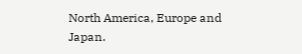North America, Europe and Japan.